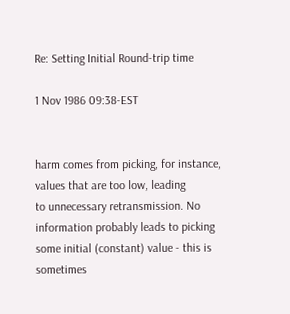Re: Setting Initial Round-trip time

1 Nov 1986 09:38-EST


harm comes from picking, for instance, values that are too low, leading
to unnecessary retransmission. No information probably leads to picking
some initial (constant) value - this is sometimes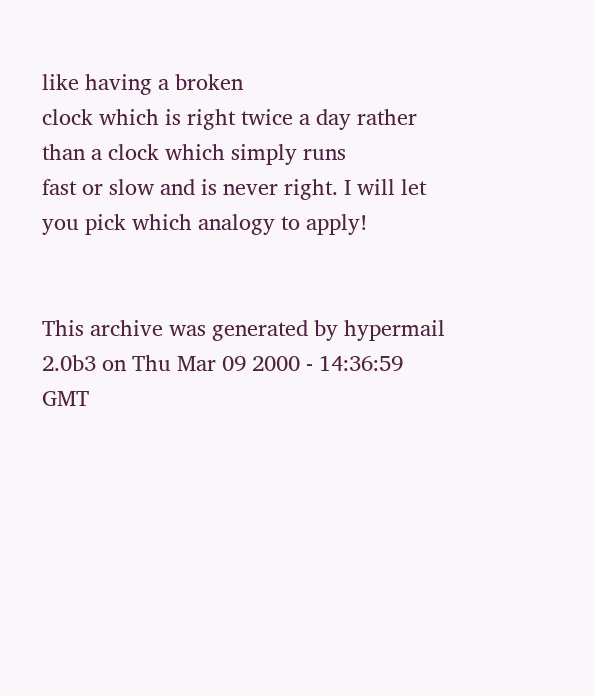like having a broken
clock which is right twice a day rather than a clock which simply runs
fast or slow and is never right. I will let you pick which analogy to apply!


This archive was generated by hypermail 2.0b3 on Thu Mar 09 2000 - 14:36:59 GMT